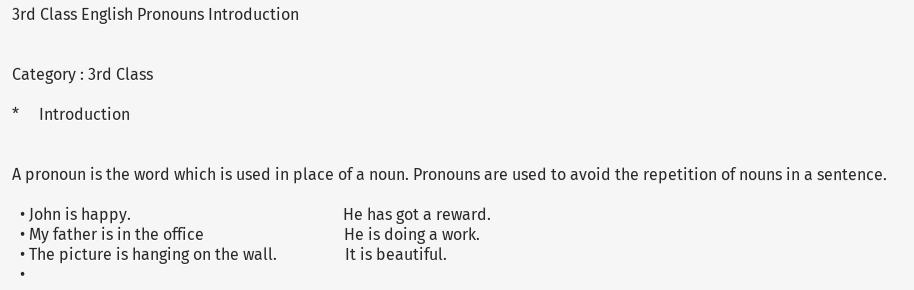3rd Class English Pronouns Introduction


Category : 3rd Class

*     Introduction


A pronoun is the word which is used in place of a noun. Pronouns are used to avoid the repetition of nouns in a sentence.

  • John is happy.                                                     He has got a reward.
  • My father is in the office                                   He is doing a work.
  • The picture is hanging on the wall.                 It is beautiful.
  •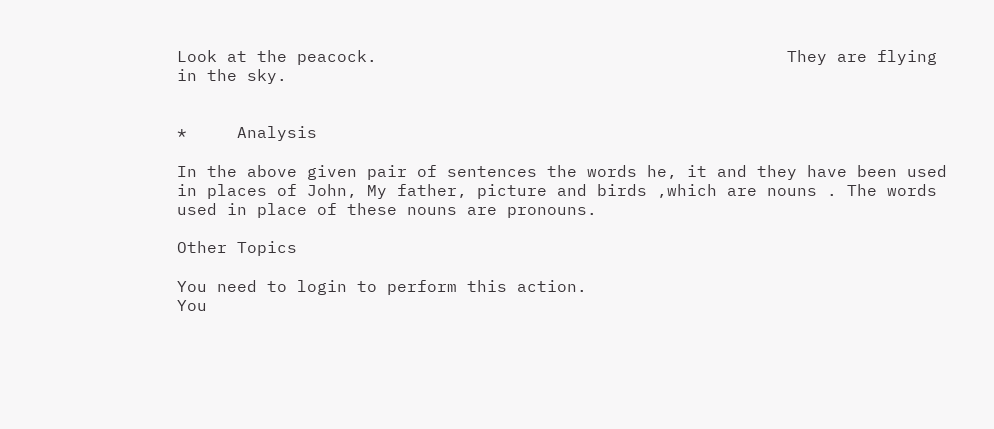Look at the peacock.                                         They are flying in the sky.


*     Analysis

In the above given pair of sentences the words he, it and they have been used in places of John, My father, picture and birds ,which are nouns . The words used in place of these nouns are pronouns.

Other Topics

You need to login to perform this action.
You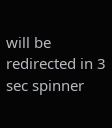will be redirected in 3 sec spinner